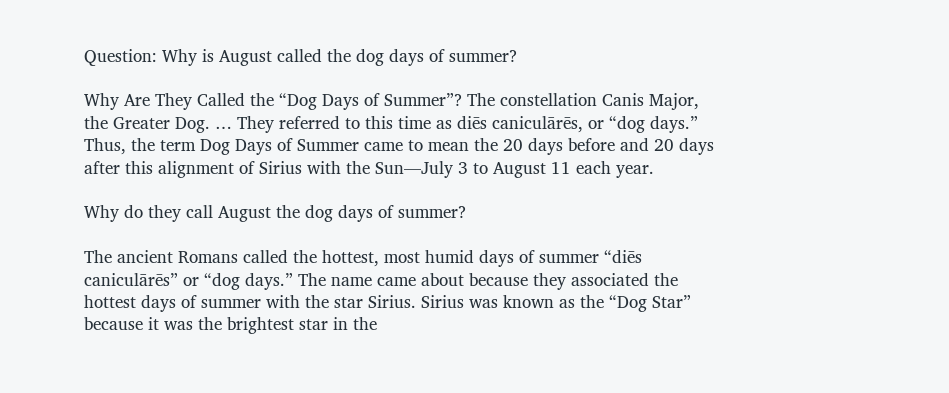Question: Why is August called the dog days of summer?

Why Are They Called the “Dog Days of Summer”? The constellation Canis Major, the Greater Dog. … They referred to this time as diēs caniculārēs, or “dog days.” Thus, the term Dog Days of Summer came to mean the 20 days before and 20 days after this alignment of Sirius with the Sun—July 3 to August 11 each year.

Why do they call August the dog days of summer?

The ancient Romans called the hottest, most humid days of summer “diēs caniculārēs” or “dog days.” The name came about because they associated the hottest days of summer with the star Sirius. Sirius was known as the “Dog Star” because it was the brightest star in the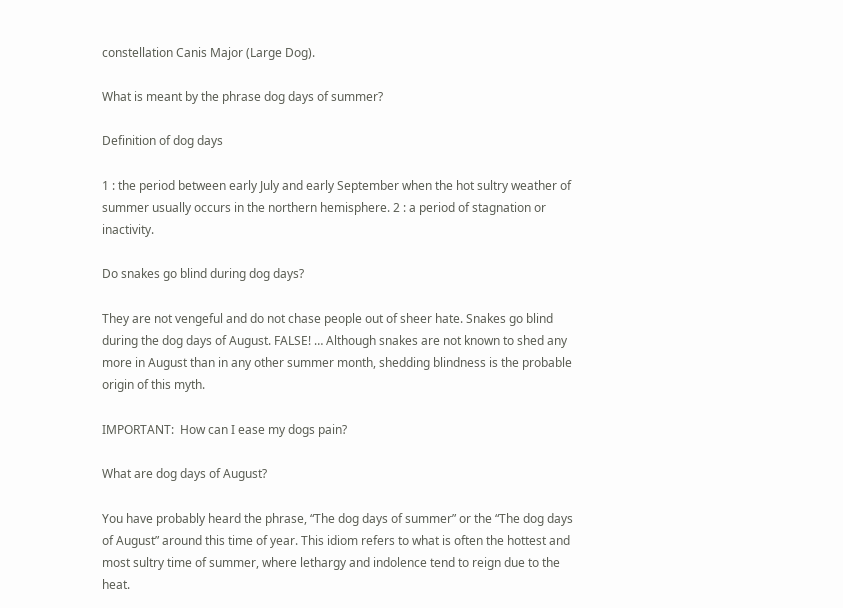constellation Canis Major (Large Dog).

What is meant by the phrase dog days of summer?

Definition of dog days

1 : the period between early July and early September when the hot sultry weather of summer usually occurs in the northern hemisphere. 2 : a period of stagnation or inactivity.

Do snakes go blind during dog days?

They are not vengeful and do not chase people out of sheer hate. Snakes go blind during the dog days of August. FALSE! … Although snakes are not known to shed any more in August than in any other summer month, shedding blindness is the probable origin of this myth.

IMPORTANT:  How can I ease my dogs pain?

What are dog days of August?

You have probably heard the phrase, “The dog days of summer” or the “The dog days of August” around this time of year. This idiom refers to what is often the hottest and most sultry time of summer, where lethargy and indolence tend to reign due to the heat.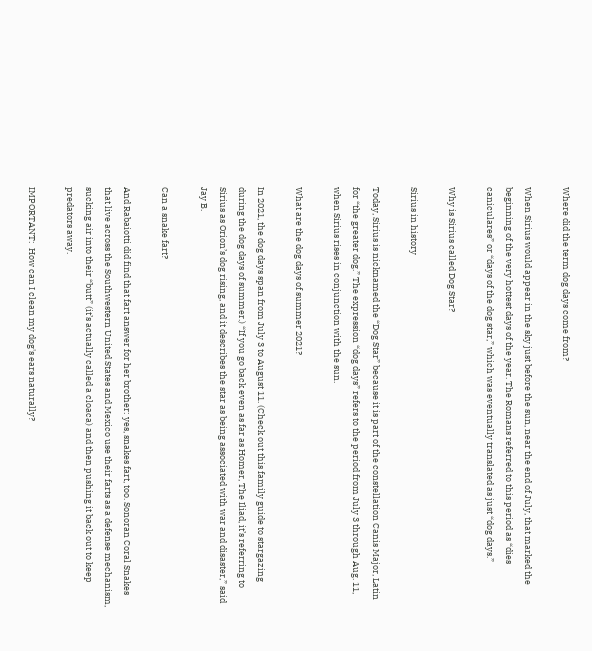Where did the term dog days come from?

When Sirius would appear in the sky just before the sun, near the end of July, that marked the beginning of the very hottest days of the year. The Romans referred to this period as “dies caniculares” or “days of the dog star,” which was eventually translated as just “dog days.”

Why is Sirius called Dog Star?

Sirius in history

Today, Sirius is nicknamed the “Dog Star” because it is part of the constellation Canis Major, Latin for “the greater dog.” The expression “dog days” refers to the period from July 3 through Aug. 11, when Sirius rises in conjunction with the sun.

What are the dog days of summer 2021?

In 2021, the dog days span from July 3 to August 11. (Check out this family guide to stargazing during the dog days of summer.) “If you go back even as far as Homer, The Iliad, it’s referring to Sirius as Orion’s dog rising, and it describes the star as being associated with war and disaster,” said Jay B.

Can a snake fart?

And Rabaiotti did find that fart answer for her brother: yes, snakes fart, too. Sonoran Coral Snakes that live across the Southwestern United States and Mexico use their farts as a defense mechanism, sucking air into their “butt” (it’s actually called a cloaca) and then pushing it back out to keep predators away.

IMPORTANT:  How can I clean my dog's ears naturally?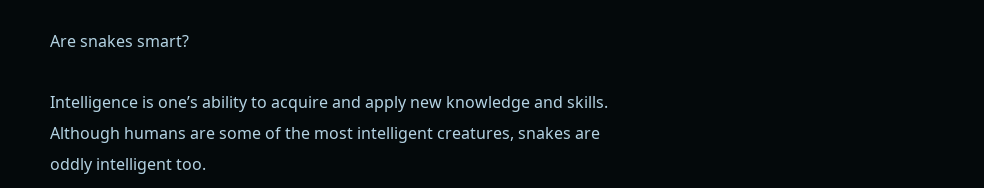Are snakes smart?

Intelligence is one’s ability to acquire and apply new knowledge and skills. Although humans are some of the most intelligent creatures, snakes are oddly intelligent too.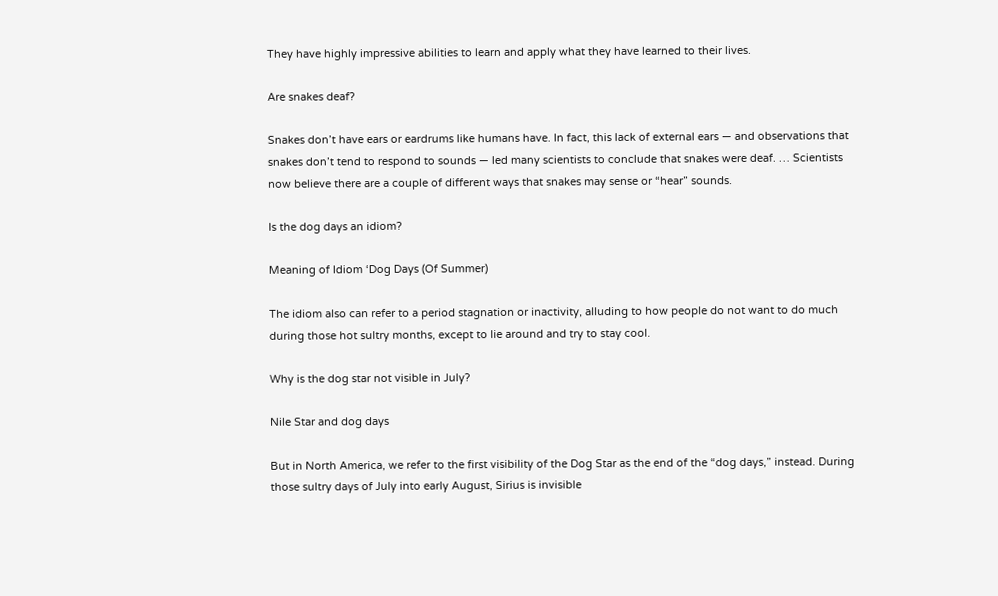They have highly impressive abilities to learn and apply what they have learned to their lives.

Are snakes deaf?

Snakes don’t have ears or eardrums like humans have. In fact, this lack of external ears — and observations that snakes don’t tend to respond to sounds — led many scientists to conclude that snakes were deaf. … Scientists now believe there are a couple of different ways that snakes may sense or “hear” sounds.

Is the dog days an idiom?

Meaning of Idiom ‘Dog Days (Of Summer)

The idiom also can refer to a period stagnation or inactivity, alluding to how people do not want to do much during those hot sultry months, except to lie around and try to stay cool.

Why is the dog star not visible in July?

Nile Star and dog days

But in North America, we refer to the first visibility of the Dog Star as the end of the “dog days,” instead. During those sultry days of July into early August, Sirius is invisible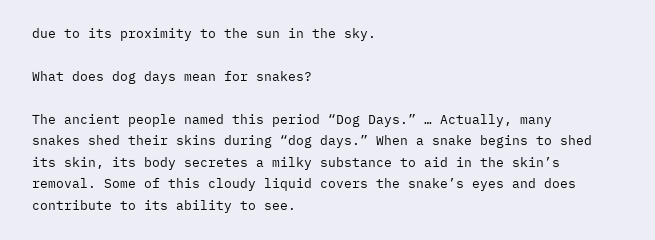due to its proximity to the sun in the sky.

What does dog days mean for snakes?

The ancient people named this period “Dog Days.” … Actually, many snakes shed their skins during “dog days.” When a snake begins to shed its skin, its body secretes a milky substance to aid in the skin’s removal. Some of this cloudy liquid covers the snake’s eyes and does contribute to its ability to see.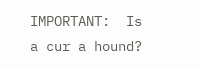IMPORTANT:  Is a cur a hound?